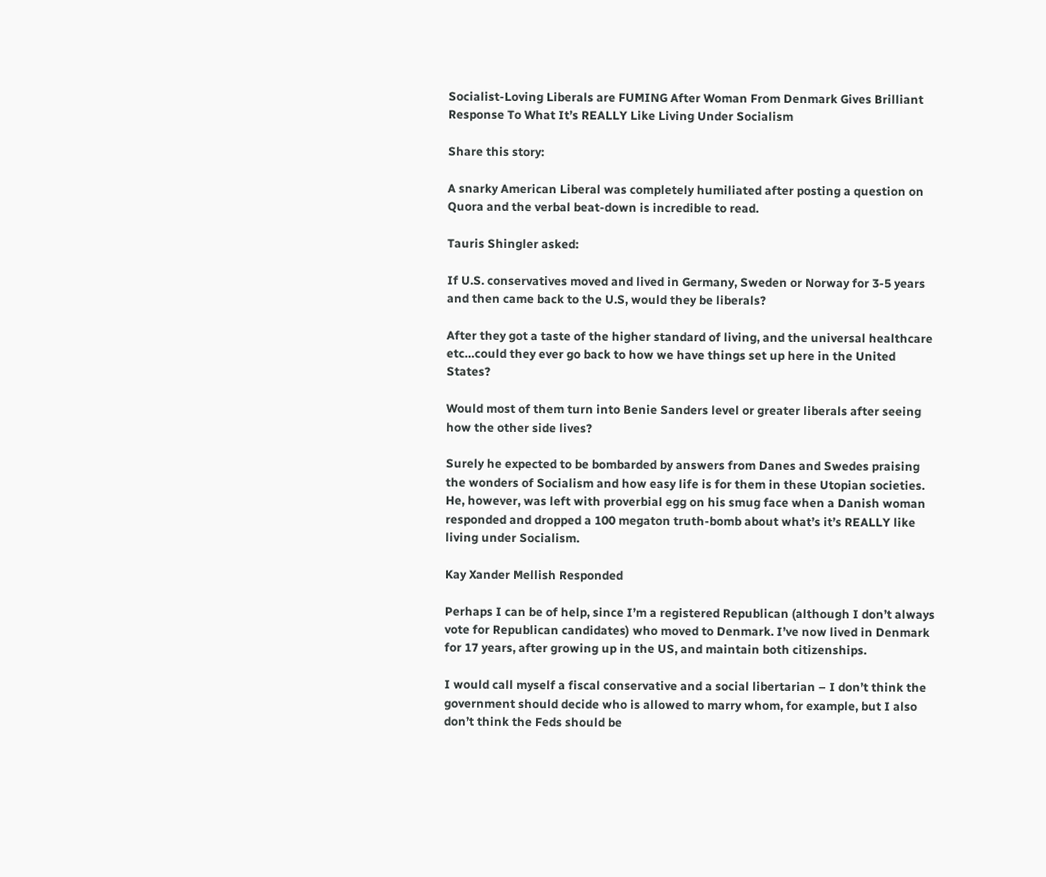Socialist-Loving Liberals are FUMING After Woman From Denmark Gives Brilliant Response To What It’s REALLY Like Living Under Socialism

Share this story:

A snarky American Liberal was completely humiliated after posting a question on Quora and the verbal beat-down is incredible to read.

Tauris Shingler asked:

If U.S. conservatives moved and lived in Germany, Sweden or Norway for 3-5 years and then came back to the U.S, would they be liberals?

After they got a taste of the higher standard of living, and the universal healthcare etc…could they ever go back to how we have things set up here in the United States?

Would most of them turn into Benie Sanders level or greater liberals after seeing how the other side lives?

Surely he expected to be bombarded by answers from Danes and Swedes praising the wonders of Socialism and how easy life is for them in these Utopian societies.  He, however, was left with proverbial egg on his smug face when a Danish woman responded and dropped a 100 megaton truth-bomb about what’s it’s REALLY like living under Socialism.

Kay Xander Mellish Responded

Perhaps I can be of help, since I’m a registered Republican (although I don’t always vote for Republican candidates) who moved to Denmark. I’ve now lived in Denmark for 17 years, after growing up in the US, and maintain both citizenships.

I would call myself a fiscal conservative and a social libertarian – I don’t think the government should decide who is allowed to marry whom, for example, but I also don’t think the Feds should be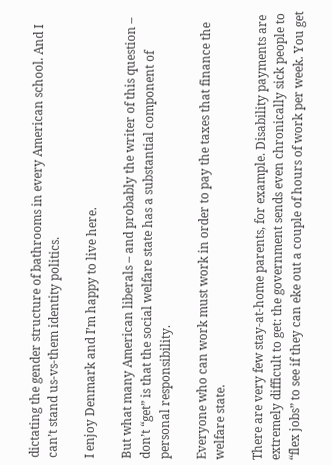dictating the gender structure of bathrooms in every American school. And I can’t stand us-vs-them identity politics.

I enjoy Denmark and I’m happy to live here.

But what many American liberals – and probably the writer of this question – don’t “get” is that the social welfare state has a substantial component of personal responsibility.

Everyone who can work must work in order to pay the taxes that finance the welfare state.

There are very few stay-at-home parents, for example. Disability payments are extremely difficult to get: the government sends even chronically sick people to “flex jobs” to see if they can eke out a couple of hours of work per week. You get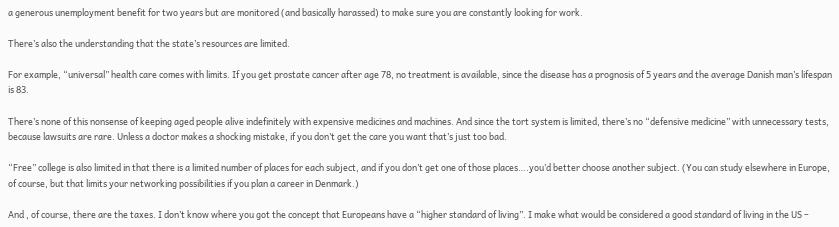a generous unemployment benefit for two years but are monitored (and basically harassed) to make sure you are constantly looking for work.

There’s also the understanding that the state’s resources are limited.

For example, “universal” health care comes with limits. If you get prostate cancer after age 78, no treatment is available, since the disease has a prognosis of 5 years and the average Danish man’s lifespan is 83.

There’s none of this nonsense of keeping aged people alive indefinitely with expensive medicines and machines. And since the tort system is limited, there’s no “defensive medicine” with unnecessary tests, because lawsuits are rare. Unless a doctor makes a shocking mistake, if you don’t get the care you want that’s just too bad.

“Free” college is also limited in that there is a limited number of places for each subject, and if you don’t get one of those places….you’d better choose another subject. (You can study elsewhere in Europe, of course, but that limits your networking possibilities if you plan a career in Denmark.)

And , of course, there are the taxes. I don’t know where you got the concept that Europeans have a “higher standard of living”. I make what would be considered a good standard of living in the US –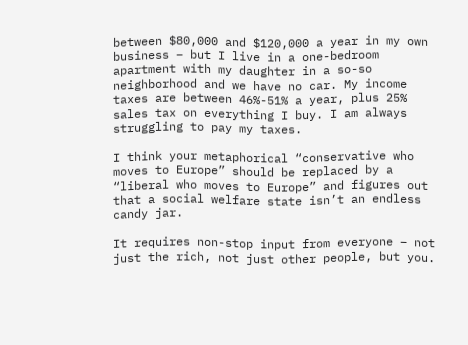between $80,000 and $120,000 a year in my own business – but I live in a one-bedroom apartment with my daughter in a so-so neighborhood and we have no car. My income taxes are between 46%-51% a year, plus 25% sales tax on everything I buy. I am always struggling to pay my taxes.

I think your metaphorical “conservative who moves to Europe” should be replaced by a “liberal who moves to Europe” and figures out that a social welfare state isn’t an endless candy jar.

It requires non-stop input from everyone – not just the rich, not just other people, but you.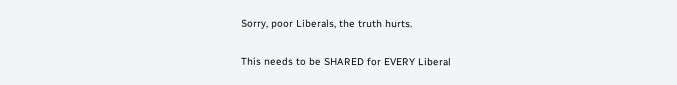Sorry, poor Liberals, the truth hurts.

This needs to be SHARED for EVERY Liberal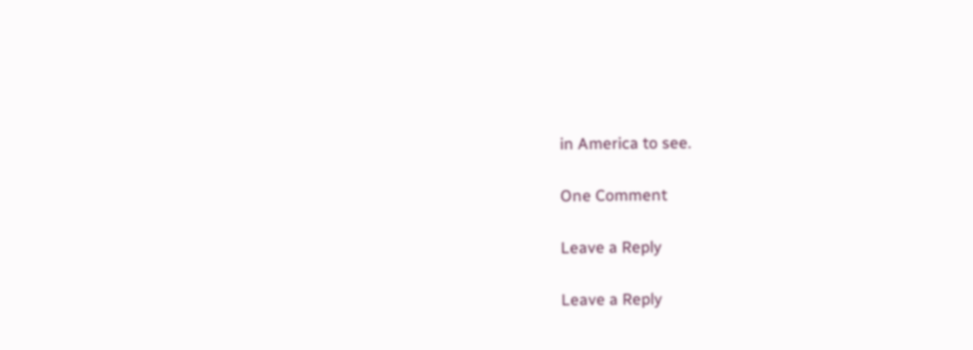in America to see.

One Comment

Leave a Reply

Leave a Reply